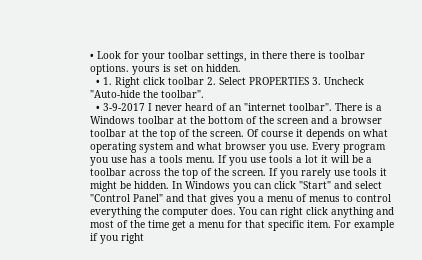• Look for your toolbar settings, in there there is toolbar options. yours is set on hidden.
  • 1. Right click toolbar 2. Select PROPERTIES 3. Uncheck "Auto-hide the toolbar".
  • 3-9-2017 I never heard of an "internet toolbar". There is a Windows toolbar at the bottom of the screen and a browser toolbar at the top of the screen. Of course it depends on what operating system and what browser you use. Every program you use has a tools menu. If you use tools a lot it will be a toolbar across the top of the screen. If you rarely use tools it might be hidden. In Windows you can click "Start" and select "Control Panel" and that gives you a menu of menus to control everything the computer does. You can right click anything and most of the time get a menu for that specific item. For example if you right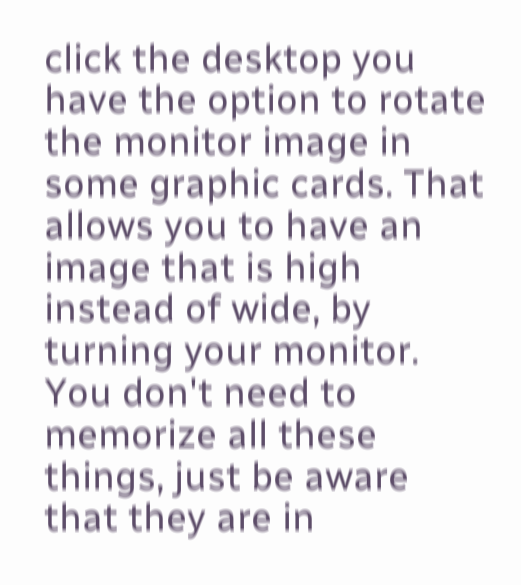click the desktop you have the option to rotate the monitor image in some graphic cards. That allows you to have an image that is high instead of wide, by turning your monitor. You don't need to memorize all these things, just be aware that they are in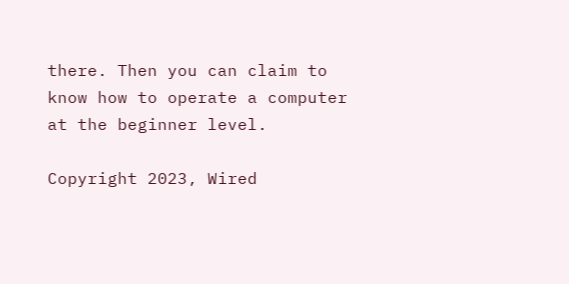there. Then you can claim to know how to operate a computer at the beginner level.

Copyright 2023, Wired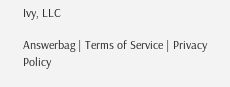Ivy, LLC

Answerbag | Terms of Service | Privacy Policy